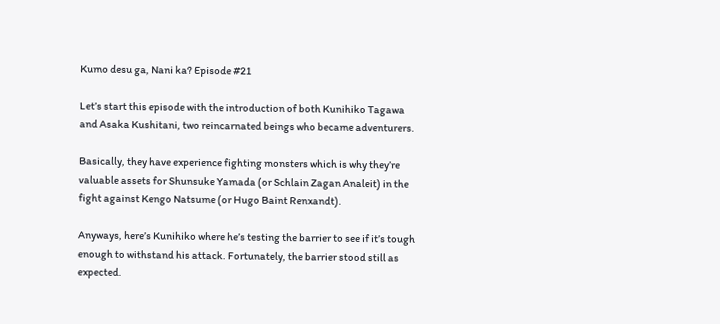Kumo desu ga, Nani ka? Episode #21

Let’s start this episode with the introduction of both Kunihiko Tagawa and Asaka Kushitani, two reincarnated beings who became adventurers.

Basically, they have experience fighting monsters which is why they’re valuable assets for Shunsuke Yamada (or Schlain Zagan Analeit) in the fight against Kengo Natsume (or Hugo Baint Renxandt).

Anyways, here’s Kunihiko where he’s testing the barrier to see if it’s tough enough to withstand his attack. Fortunately, the barrier stood still as expected.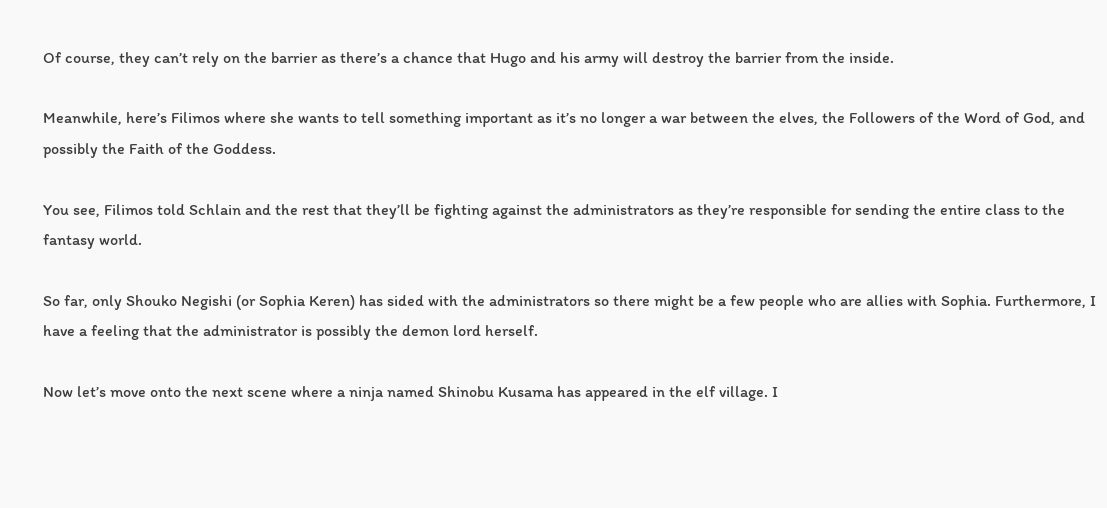Of course, they can’t rely on the barrier as there’s a chance that Hugo and his army will destroy the barrier from the inside.

Meanwhile, here’s Filimos where she wants to tell something important as it’s no longer a war between the elves, the Followers of the Word of God, and possibly the Faith of the Goddess.

You see, Filimos told Schlain and the rest that they’ll be fighting against the administrators as they’re responsible for sending the entire class to the fantasy world.

So far, only Shouko Negishi (or Sophia Keren) has sided with the administrators so there might be a few people who are allies with Sophia. Furthermore, I have a feeling that the administrator is possibly the demon lord herself.

Now let’s move onto the next scene where a ninja named Shinobu Kusama has appeared in the elf village. I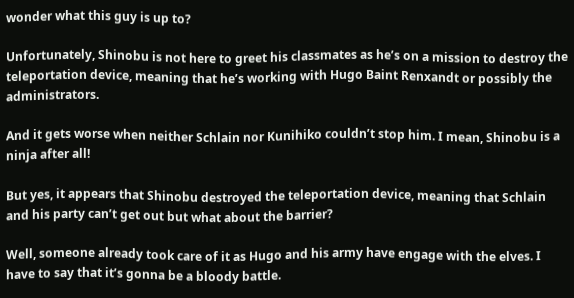wonder what this guy is up to?

Unfortunately, Shinobu is not here to greet his classmates as he’s on a mission to destroy the teleportation device, meaning that he’s working with Hugo Baint Renxandt or possibly the administrators.

And it gets worse when neither Schlain nor Kunihiko couldn’t stop him. I mean, Shinobu is a ninja after all!

But yes, it appears that Shinobu destroyed the teleportation device, meaning that Schlain and his party can’t get out but what about the barrier?

Well, someone already took care of it as Hugo and his army have engage with the elves. I have to say that it’s gonna be a bloody battle.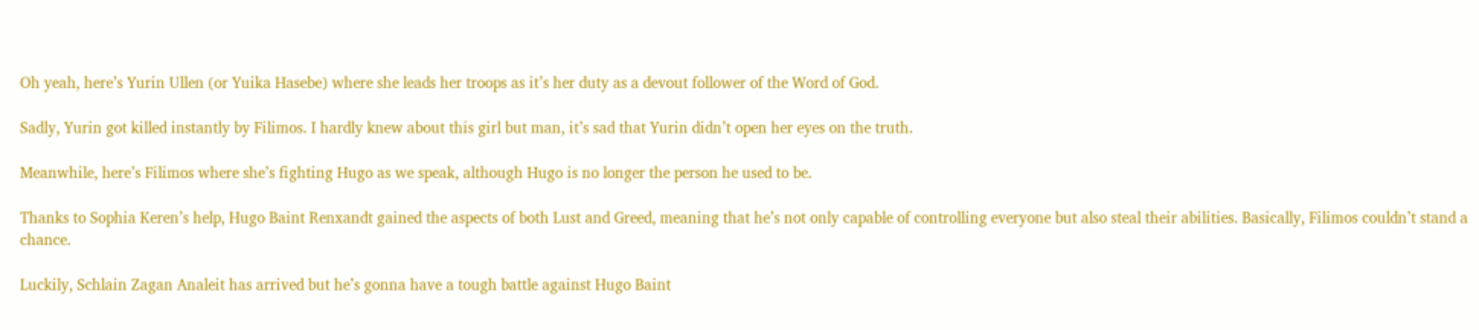Oh yeah, here’s Yurin Ullen (or Yuika Hasebe) where she leads her troops as it’s her duty as a devout follower of the Word of God.

Sadly, Yurin got killed instantly by Filimos. I hardly knew about this girl but man, it’s sad that Yurin didn’t open her eyes on the truth.

Meanwhile, here’s Filimos where she’s fighting Hugo as we speak, although Hugo is no longer the person he used to be.

Thanks to Sophia Keren’s help, Hugo Baint Renxandt gained the aspects of both Lust and Greed, meaning that he’s not only capable of controlling everyone but also steal their abilities. Basically, Filimos couldn’t stand a chance.

Luckily, Schlain Zagan Analeit has arrived but he’s gonna have a tough battle against Hugo Baint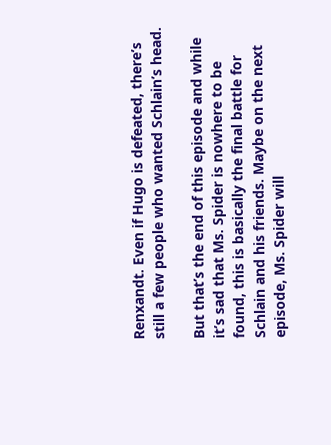Renxandt. Even if Hugo is defeated, there’s still a few people who wanted Schlain’s head.

But that’s the end of this episode and while it’s sad that Ms. Spider is nowhere to be found, this is basically the final battle for Schlain and his friends. Maybe on the next episode, Ms. Spider will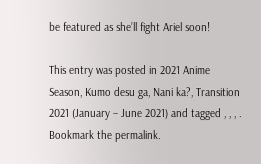be featured as she’ll fight Ariel soon!

This entry was posted in 2021 Anime Season, Kumo desu ga, Nani ka?, Transition 2021 (January – June 2021) and tagged , , , . Bookmark the permalink.